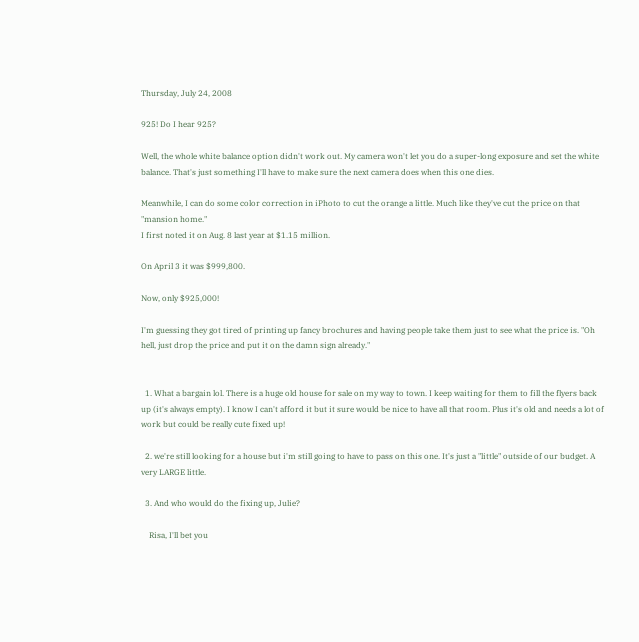Thursday, July 24, 2008

925! Do I hear 925?

Well, the whole white balance option didn't work out. My camera won't let you do a super-long exposure and set the white balance. That's just something I'll have to make sure the next camera does when this one dies.

Meanwhile, I can do some color correction in iPhoto to cut the orange a little. Much like they've cut the price on that "mansion home."
I first noted it on Aug. 8 last year at $1.15 million.

On April 3 it was $999,800.

Now, only $925,000!

I'm guessing they got tired of printing up fancy brochures and having people take them just to see what the price is. "Oh hell, just drop the price and put it on the damn sign already."


  1. What a bargain lol. There is a huge old house for sale on my way to town. I keep waiting for them to fill the flyers back up (it's always empty). I know I can't afford it but it sure would be nice to have all that room. Plus it's old and needs a lot of work but could be really cute fixed up!

  2. we're still looking for a house but i'm still going to have to pass on this one. It's just a "little" outside of our budget. A very LARGE little.

  3. And who would do the fixing up, Julie?

    Risa, I'll bet you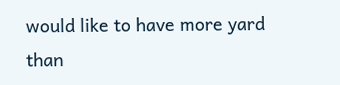would like to have more yard than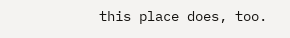this place does, too.